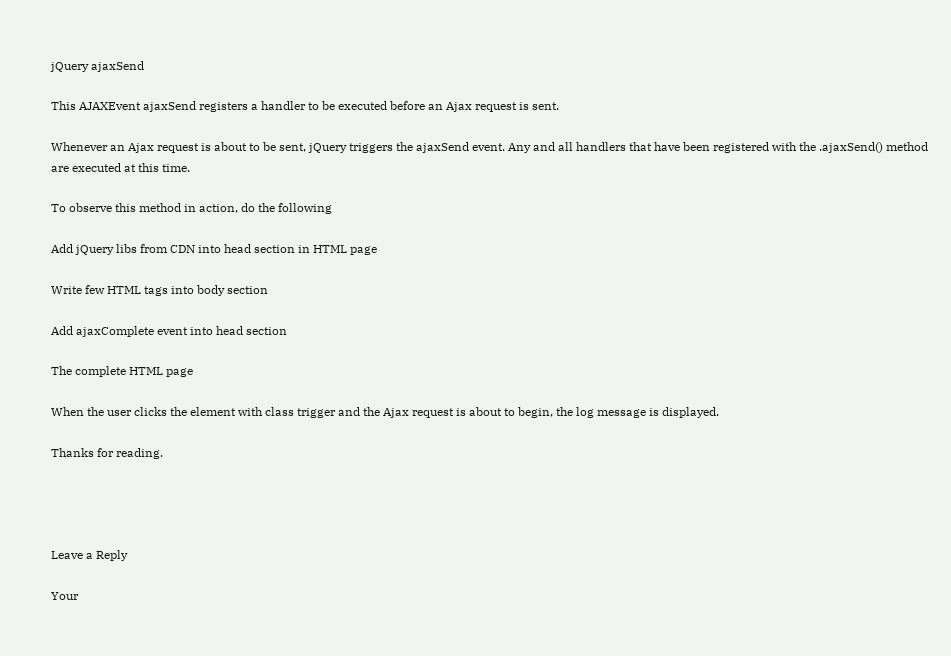jQuery ajaxSend

This AJAXEvent ajaxSend registers a handler to be executed before an Ajax request is sent.

Whenever an Ajax request is about to be sent, jQuery triggers the ajaxSend event. Any and all handlers that have been registered with the .ajaxSend() method are executed at this time.

To observe this method in action, do the following

Add jQuery libs from CDN into head section in HTML page

Write few HTML tags into body section

Add ajaxComplete event into head section

The complete HTML page

When the user clicks the element with class trigger and the Ajax request is about to begin, the log message is displayed.

Thanks for reading.




Leave a Reply

Your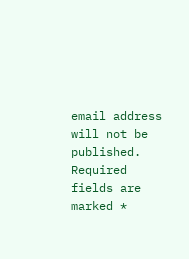email address will not be published. Required fields are marked *